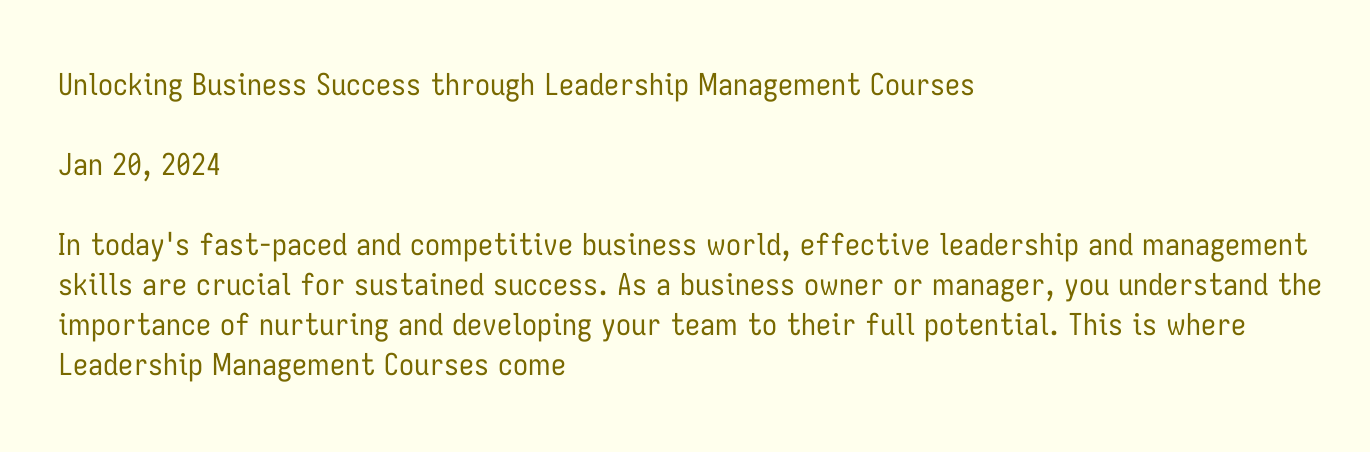Unlocking Business Success through Leadership Management Courses

Jan 20, 2024

In today's fast-paced and competitive business world, effective leadership and management skills are crucial for sustained success. As a business owner or manager, you understand the importance of nurturing and developing your team to their full potential. This is where Leadership Management Courses come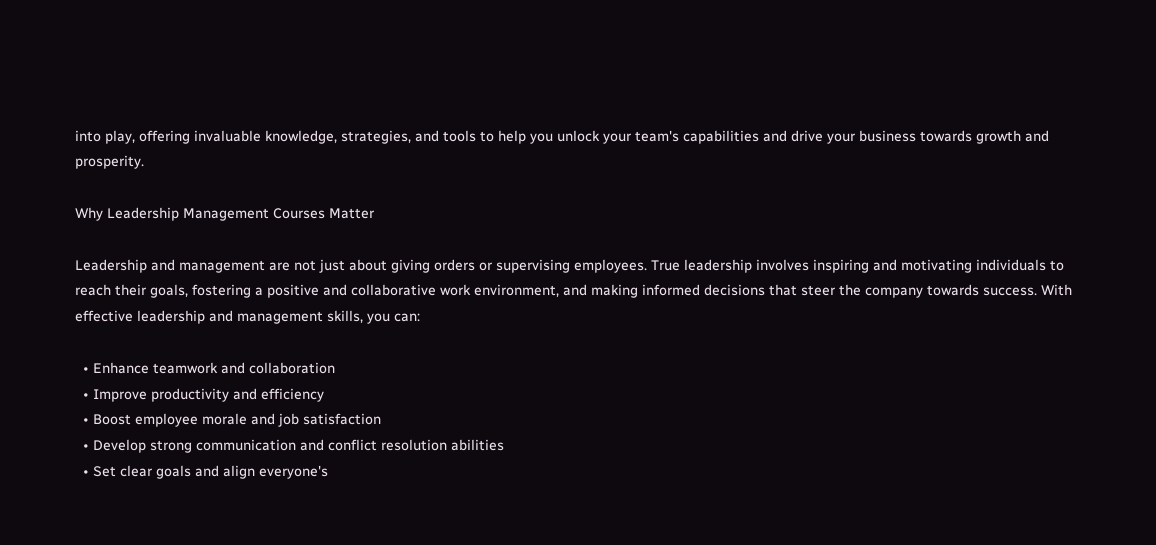into play, offering invaluable knowledge, strategies, and tools to help you unlock your team's capabilities and drive your business towards growth and prosperity.

Why Leadership Management Courses Matter

Leadership and management are not just about giving orders or supervising employees. True leadership involves inspiring and motivating individuals to reach their goals, fostering a positive and collaborative work environment, and making informed decisions that steer the company towards success. With effective leadership and management skills, you can:

  • Enhance teamwork and collaboration
  • Improve productivity and efficiency
  • Boost employee morale and job satisfaction
  • Develop strong communication and conflict resolution abilities
  • Set clear goals and align everyone's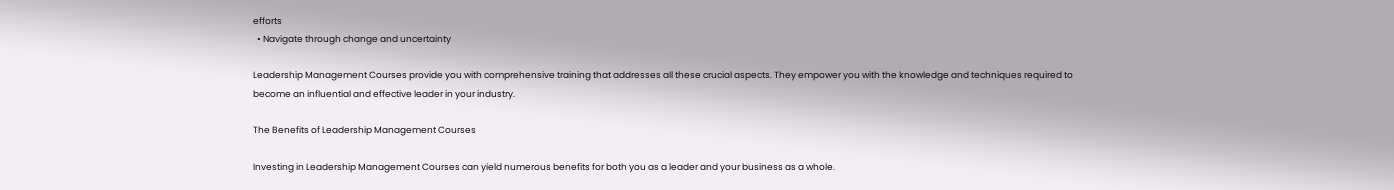efforts
  • Navigate through change and uncertainty

Leadership Management Courses provide you with comprehensive training that addresses all these crucial aspects. They empower you with the knowledge and techniques required to become an influential and effective leader in your industry.

The Benefits of Leadership Management Courses

Investing in Leadership Management Courses can yield numerous benefits for both you as a leader and your business as a whole.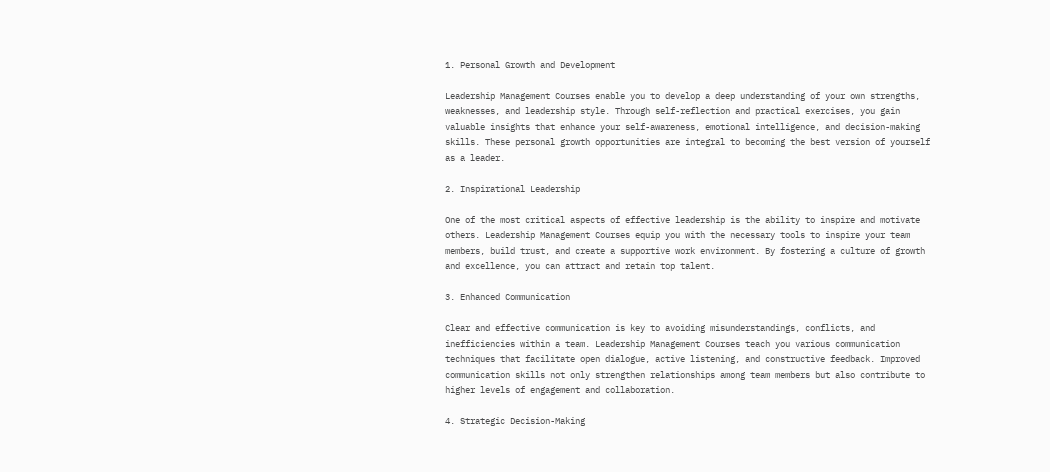1. Personal Growth and Development

Leadership Management Courses enable you to develop a deep understanding of your own strengths, weaknesses, and leadership style. Through self-reflection and practical exercises, you gain valuable insights that enhance your self-awareness, emotional intelligence, and decision-making skills. These personal growth opportunities are integral to becoming the best version of yourself as a leader.

2. Inspirational Leadership

One of the most critical aspects of effective leadership is the ability to inspire and motivate others. Leadership Management Courses equip you with the necessary tools to inspire your team members, build trust, and create a supportive work environment. By fostering a culture of growth and excellence, you can attract and retain top talent.

3. Enhanced Communication

Clear and effective communication is key to avoiding misunderstandings, conflicts, and inefficiencies within a team. Leadership Management Courses teach you various communication techniques that facilitate open dialogue, active listening, and constructive feedback. Improved communication skills not only strengthen relationships among team members but also contribute to higher levels of engagement and collaboration.

4. Strategic Decision-Making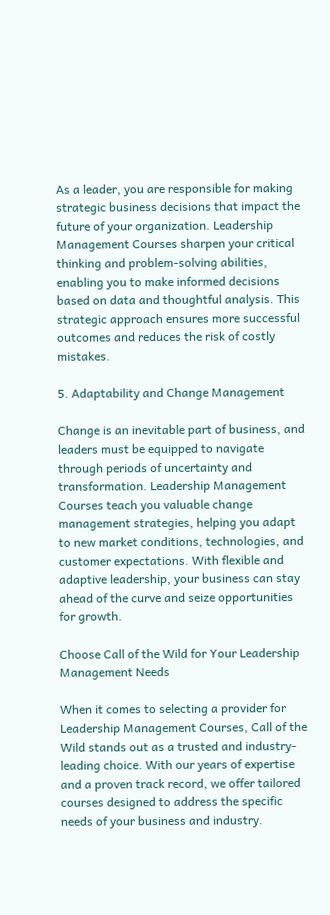As a leader, you are responsible for making strategic business decisions that impact the future of your organization. Leadership Management Courses sharpen your critical thinking and problem-solving abilities, enabling you to make informed decisions based on data and thoughtful analysis. This strategic approach ensures more successful outcomes and reduces the risk of costly mistakes.

5. Adaptability and Change Management

Change is an inevitable part of business, and leaders must be equipped to navigate through periods of uncertainty and transformation. Leadership Management Courses teach you valuable change management strategies, helping you adapt to new market conditions, technologies, and customer expectations. With flexible and adaptive leadership, your business can stay ahead of the curve and seize opportunities for growth.

Choose Call of the Wild for Your Leadership Management Needs

When it comes to selecting a provider for Leadership Management Courses, Call of the Wild stands out as a trusted and industry-leading choice. With our years of expertise and a proven track record, we offer tailored courses designed to address the specific needs of your business and industry.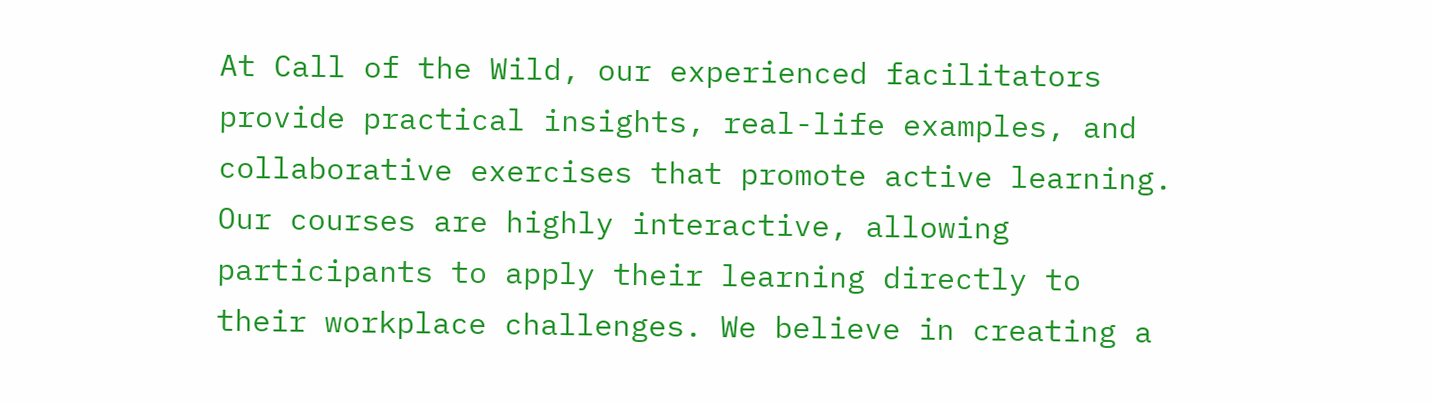At Call of the Wild, our experienced facilitators provide practical insights, real-life examples, and collaborative exercises that promote active learning. Our courses are highly interactive, allowing participants to apply their learning directly to their workplace challenges. We believe in creating a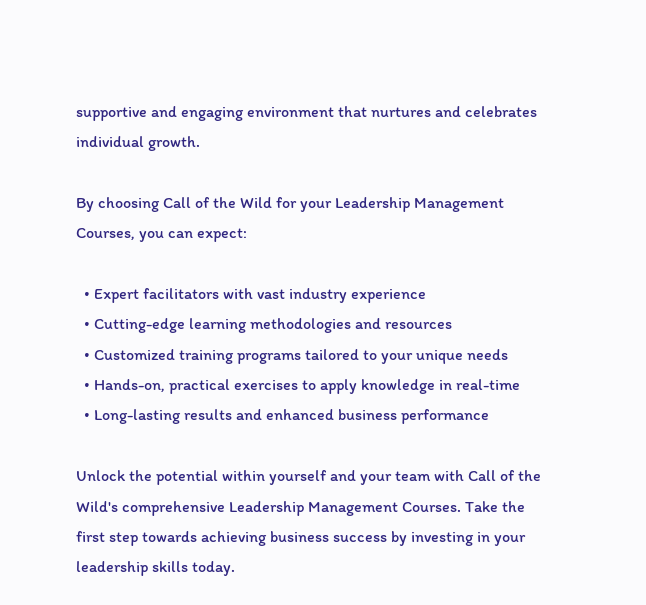supportive and engaging environment that nurtures and celebrates individual growth.

By choosing Call of the Wild for your Leadership Management Courses, you can expect:

  • Expert facilitators with vast industry experience
  • Cutting-edge learning methodologies and resources
  • Customized training programs tailored to your unique needs
  • Hands-on, practical exercises to apply knowledge in real-time
  • Long-lasting results and enhanced business performance

Unlock the potential within yourself and your team with Call of the Wild's comprehensive Leadership Management Courses. Take the first step towards achieving business success by investing in your leadership skills today.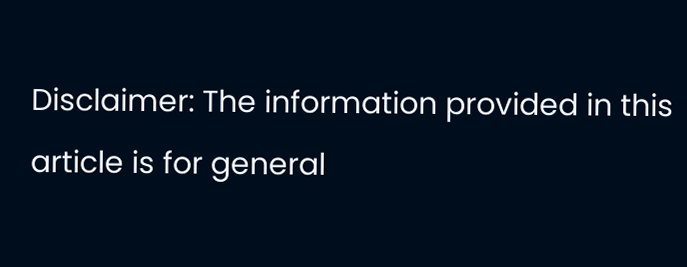Disclaimer: The information provided in this article is for general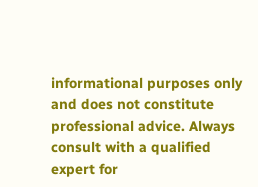informational purposes only and does not constitute professional advice. Always consult with a qualified expert for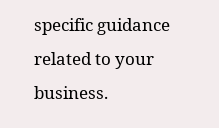specific guidance related to your business.